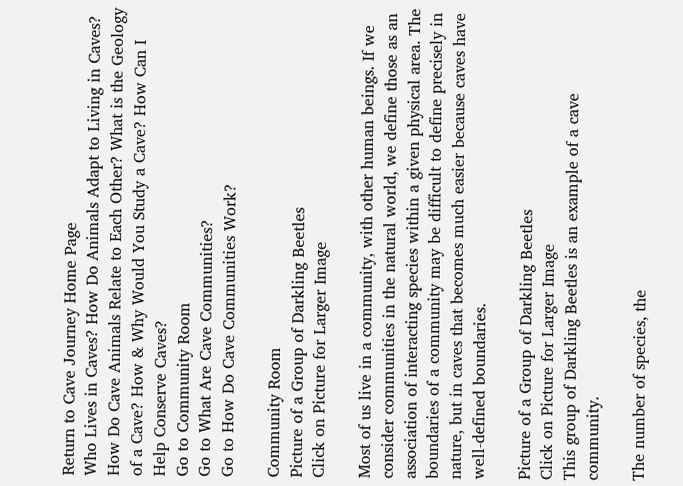Return to Cave Journey Home Page
Who Lives in Caves? How Do Animals Adapt to Living in Caves? How Do Cave Animals Relate to Each Other? What is the Geology of a Cave? How & Why Would You Study a Cave? How Can I Help Conserve Caves?
Go to Community Room
Go to What Are Cave Communities?
Go to How Do Cave Communities Work?

Community Room
Picture of a Group of Darkling Beetles
Click on Picture for Larger Image

Most of us live in a community, with other human beings. If we consider communities in the natural world, we define those as an association of interacting species within a given physical area. The boundaries of a community may be difficult to define precisely in nature, but in caves that becomes much easier because caves have well-defined boundaries.

Picture of a Group of Darkling Beetles
Click on Picture for Larger Image
This group of Darkling Beetles is an example of a cave community.

The number of species, the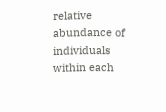relative abundance of individuals within each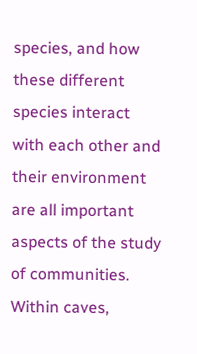species, and how these different species interact with each other and their environment are all important aspects of the study of communities. Within caves,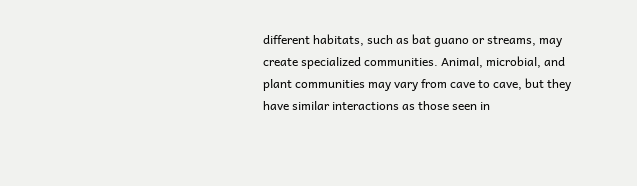different habitats, such as bat guano or streams, may create specialized communities. Animal, microbial, and plant communities may vary from cave to cave, but they have similar interactions as those seen in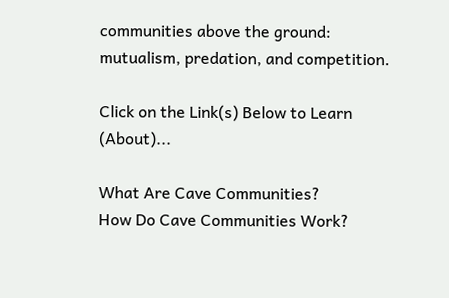communities above the ground: mutualism, predation, and competition.

Click on the Link(s) Below to Learn (About)...

What Are Cave Communities?
How Do Cave Communities Work?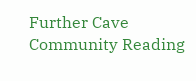Further Cave Community Reading